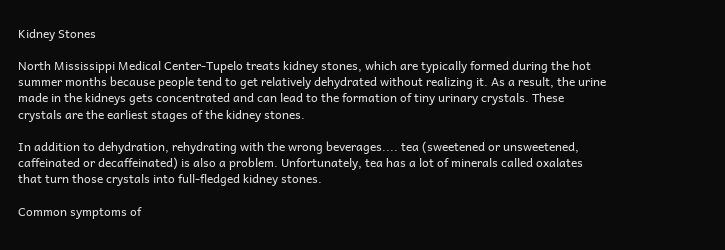Kidney Stones

North Mississippi Medical Center-Tupelo treats kidney stones, which are typically formed during the hot summer months because people tend to get relatively dehydrated without realizing it. As a result, the urine made in the kidneys gets concentrated and can lead to the formation of tiny urinary crystals. These crystals are the earliest stages of the kidney stones.

In addition to dehydration, rehydrating with the wrong beverages.... tea (sweetened or unsweetened, caffeinated or decaffeinated) is also a problem. Unfortunately, tea has a lot of minerals called oxalates that turn those crystals into full-fledged kidney stones.

Common symptoms of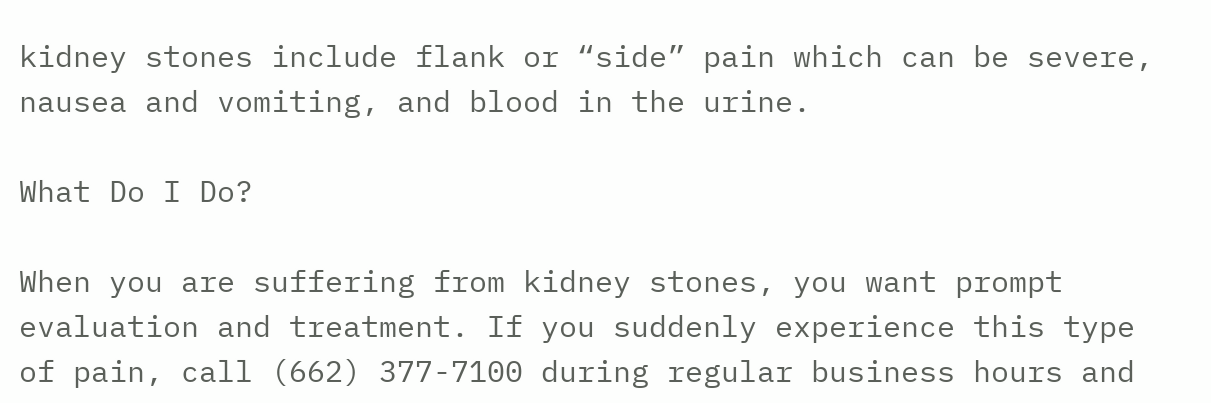kidney stones include flank or “side” pain which can be severe, nausea and vomiting, and blood in the urine.

What Do I Do?

When you are suffering from kidney stones, you want prompt evaluation and treatment. If you suddenly experience this type of pain, call (662) 377-7100 during regular business hours and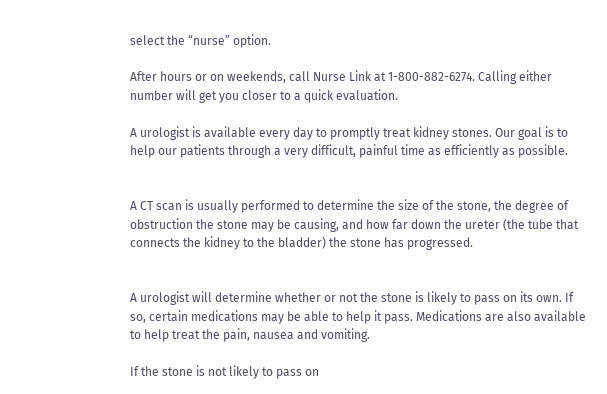select the “nurse” option.

After hours or on weekends, call Nurse Link at 1-800-882-6274. Calling either number will get you closer to a quick evaluation.

A urologist is available every day to promptly treat kidney stones. Our goal is to help our patients through a very difficult, painful time as efficiently as possible.


A CT scan is usually performed to determine the size of the stone, the degree of obstruction the stone may be causing, and how far down the ureter (the tube that connects the kidney to the bladder) the stone has progressed.


A urologist will determine whether or not the stone is likely to pass on its own. If so, certain medications may be able to help it pass. Medications are also available to help treat the pain, nausea and vomiting.

If the stone is not likely to pass on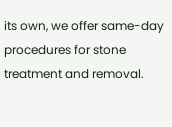its own, we offer same-day procedures for stone treatment and removal.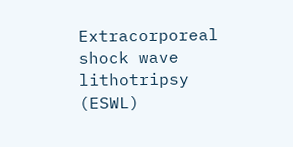Extracorporeal shock wave lithotripsy (ESWL)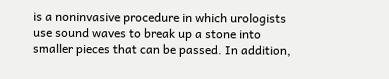is a noninvasive procedure in which urologists use sound waves to break up a stone into smaller pieces that can be passed. In addition,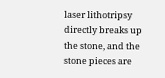laser lithotripsy directly breaks up the stone, and the stone pieces are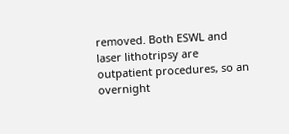removed. Both ESWL and laser lithotripsy are outpatient procedures, so an overnight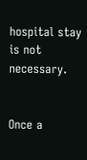hospital stay is not necessary.


Once a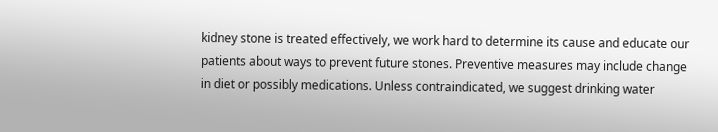kidney stone is treated effectively, we work hard to determine its cause and educate our patients about ways to prevent future stones. Preventive measures may include change in diet or possibly medications. Unless contraindicated, we suggest drinking water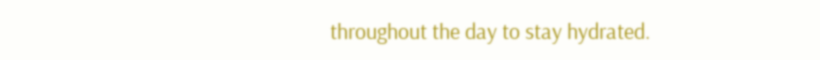throughout the day to stay hydrated.